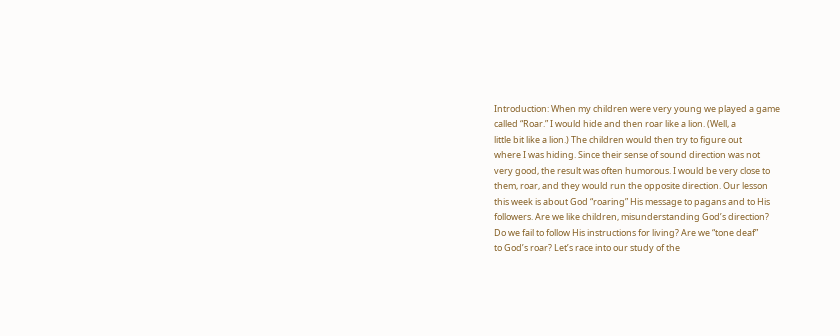Introduction: When my children were very young we played a game
called “Roar.” I would hide and then roar like a lion. (Well, a
little bit like a lion.) The children would then try to figure out
where I was hiding. Since their sense of sound direction was not
very good, the result was often humorous. I would be very close to
them, roar, and they would run the opposite direction. Our lesson
this week is about God “roaring” His message to pagans and to His
followers. Are we like children, misunderstanding God’s direction?
Do we fail to follow His instructions for living? Are we “tone deaf”
to God’s roar? Let’s race into our study of the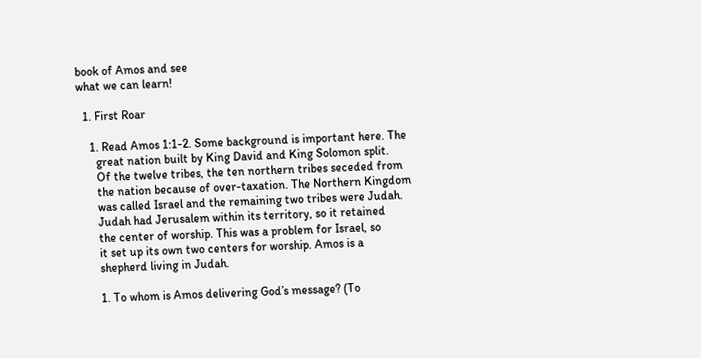book of Amos and see
what we can learn!

  1. First Roar

    1. Read Amos 1:1-2. Some background is important here. The
      great nation built by King David and King Solomon split.
      Of the twelve tribes, the ten northern tribes seceded from
      the nation because of over-taxation. The Northern Kingdom
      was called Israel and the remaining two tribes were Judah.
      Judah had Jerusalem within its territory, so it retained
      the center of worship. This was a problem for Israel, so
      it set up its own two centers for worship. Amos is a
      shepherd living in Judah.

      1. To whom is Amos delivering God’s message? (To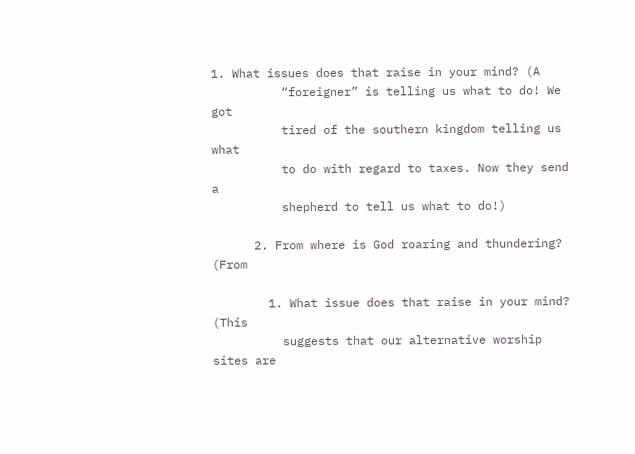1. What issues does that raise in your mind? (A
          “foreigner” is telling us what to do! We got
          tired of the southern kingdom telling us what
          to do with regard to taxes. Now they send a
          shepherd to tell us what to do!)

      2. From where is God roaring and thundering? (From

        1. What issue does that raise in your mind? (This
          suggests that our alternative worship sites are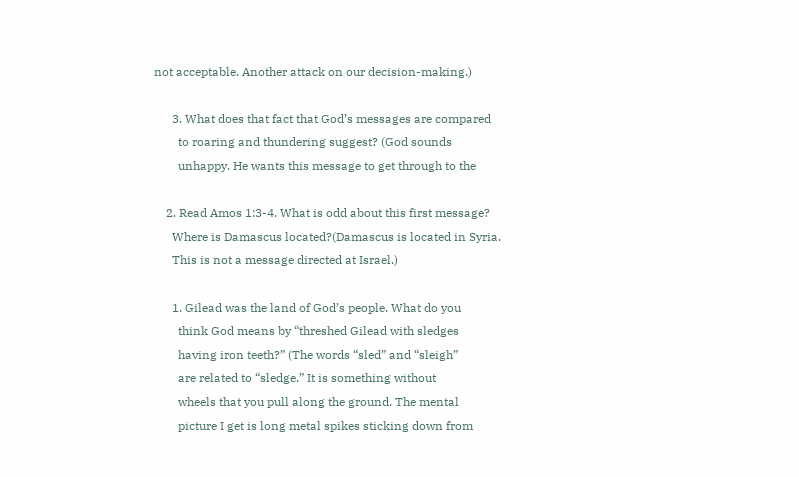not acceptable. Another attack on our decision-making.)

      3. What does that fact that God’s messages are compared
        to roaring and thundering suggest? (God sounds
        unhappy. He wants this message to get through to the

    2. Read Amos 1:3-4. What is odd about this first message?
      Where is Damascus located?(Damascus is located in Syria.
      This is not a message directed at Israel.)

      1. Gilead was the land of God’s people. What do you
        think God means by “threshed Gilead with sledges
        having iron teeth?” (The words “sled” and “sleigh”
        are related to “sledge.” It is something without
        wheels that you pull along the ground. The mental
        picture I get is long metal spikes sticking down from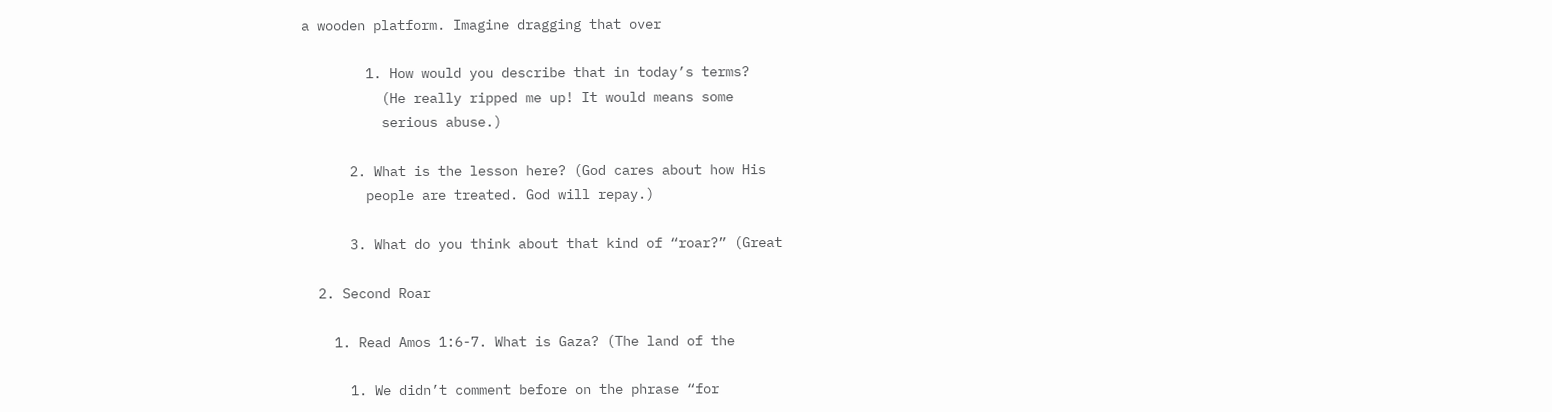a wooden platform. Imagine dragging that over

        1. How would you describe that in today’s terms?
          (He really ripped me up! It would means some
          serious abuse.)

      2. What is the lesson here? (God cares about how His
        people are treated. God will repay.)

      3. What do you think about that kind of “roar?” (Great

  2. Second Roar

    1. Read Amos 1:6-7. What is Gaza? (The land of the

      1. We didn’t comment before on the phrase “for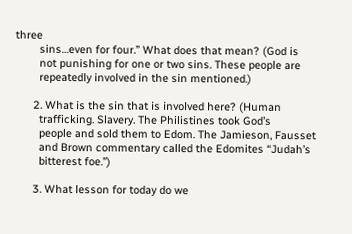three
        sins…even for four.” What does that mean? (God is
        not punishing for one or two sins. These people are
        repeatedly involved in the sin mentioned.)

      2. What is the sin that is involved here? (Human
        trafficking. Slavery. The Philistines took God’s
        people and sold them to Edom. The Jamieson, Fausset
        and Brown commentary called the Edomites “Judah’s
        bitterest foe.”)

      3. What lesson for today do we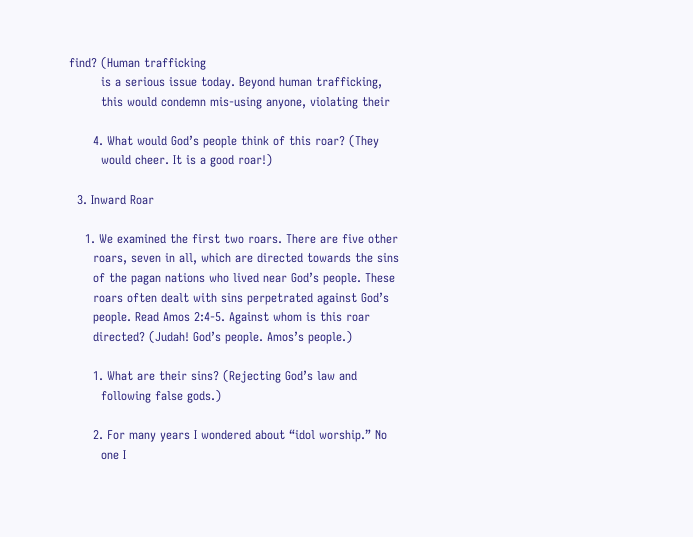find? (Human trafficking
        is a serious issue today. Beyond human trafficking,
        this would condemn mis-using anyone, violating their

      4. What would God’s people think of this roar? (They
        would cheer. It is a good roar!)

  3. Inward Roar

    1. We examined the first two roars. There are five other
      roars, seven in all, which are directed towards the sins
      of the pagan nations who lived near God’s people. These
      roars often dealt with sins perpetrated against God’s
      people. Read Amos 2:4-5. Against whom is this roar
      directed? (Judah! God’s people. Amos’s people.)

      1. What are their sins? (Rejecting God’s law and
        following false gods.)

      2. For many years I wondered about “idol worship.” No
        one I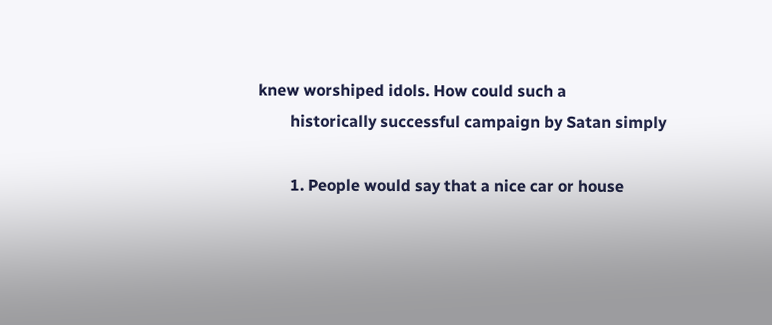knew worshiped idols. How could such a
        historically successful campaign by Satan simply

        1. People would say that a nice car or house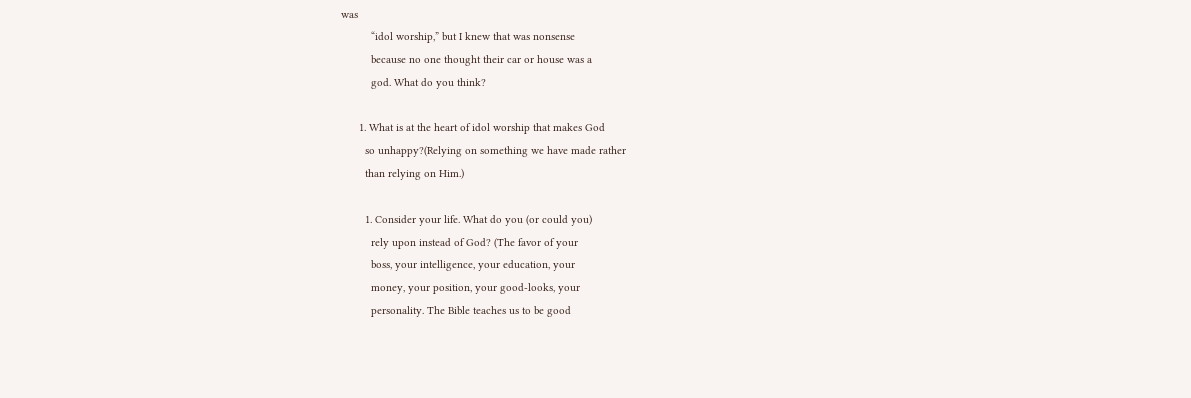was
          “idol worship,” but I knew that was nonsense
          because no one thought their car or house was a
          god. What do you think?

      1. What is at the heart of idol worship that makes God
        so unhappy?(Relying on something we have made rather
        than relying on Him.)

        1. Consider your life. What do you (or could you)
          rely upon instead of God? (The favor of your
          boss, your intelligence, your education, your
          money, your position, your good-looks, your
          personality. The Bible teaches us to be good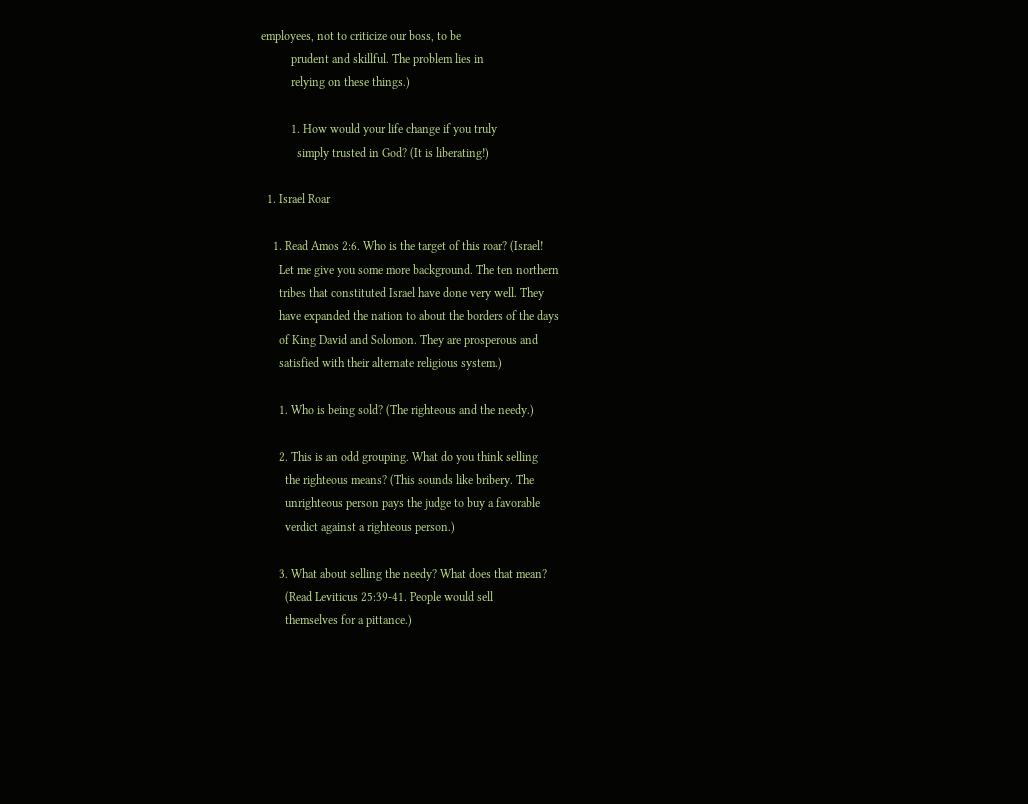employees, not to criticize our boss, to be
          prudent and skillful. The problem lies in
          relying on these things.)

          1. How would your life change if you truly
            simply trusted in God? (It is liberating!)

  1. Israel Roar

    1. Read Amos 2:6. Who is the target of this roar? (Israel!
      Let me give you some more background. The ten northern
      tribes that constituted Israel have done very well. They
      have expanded the nation to about the borders of the days
      of King David and Solomon. They are prosperous and
      satisfied with their alternate religious system.)

      1. Who is being sold? (The righteous and the needy.)

      2. This is an odd grouping. What do you think selling
        the righteous means? (This sounds like bribery. The
        unrighteous person pays the judge to buy a favorable
        verdict against a righteous person.)

      3. What about selling the needy? What does that mean?
        (Read Leviticus 25:39-41. People would sell
        themselves for a pittance.)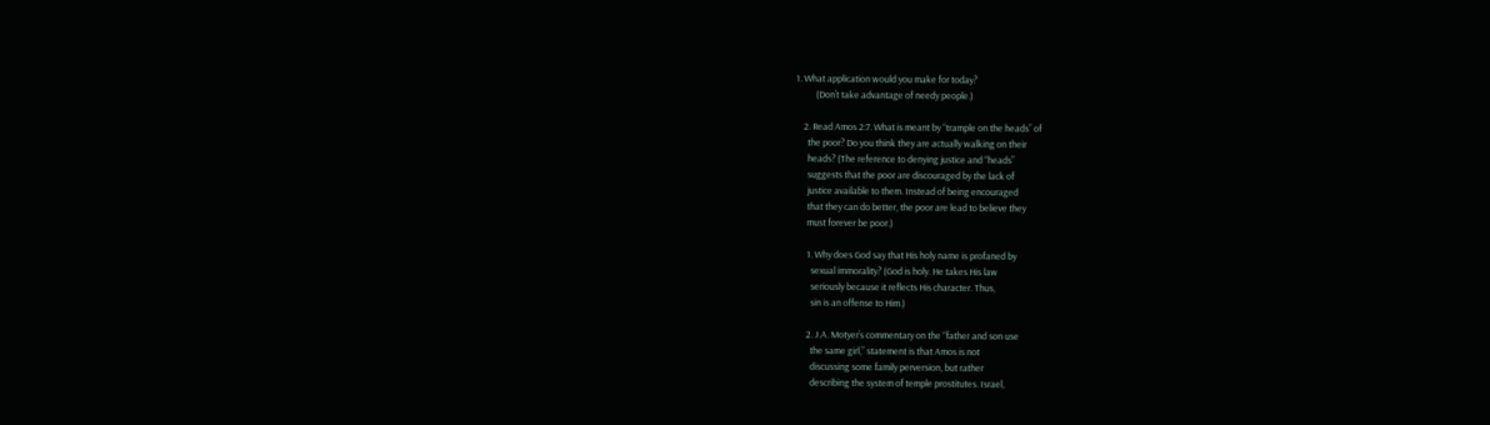1. What application would you make for today?
          (Don’t take advantage of needy people.)

    2. Read Amos 2:7. What is meant by “trample on the heads” of
      the poor? Do you think they are actually walking on their
      heads? (The reference to denying justice and “heads”
      suggests that the poor are discouraged by the lack of
      justice available to them. Instead of being encouraged
      that they can do better, the poor are lead to believe they
      must forever be poor.)

      1. Why does God say that His holy name is profaned by
        sexual immorality? (God is holy. He takes His law
        seriously because it reflects His character. Thus,
        sin is an offense to Him.)

      2. J.A. Motyer’s commentary on the “father and son use
        the same girl,” statement is that Amos is not
        discussing some family perversion, but rather
        describing the system of temple prostitutes. Israel,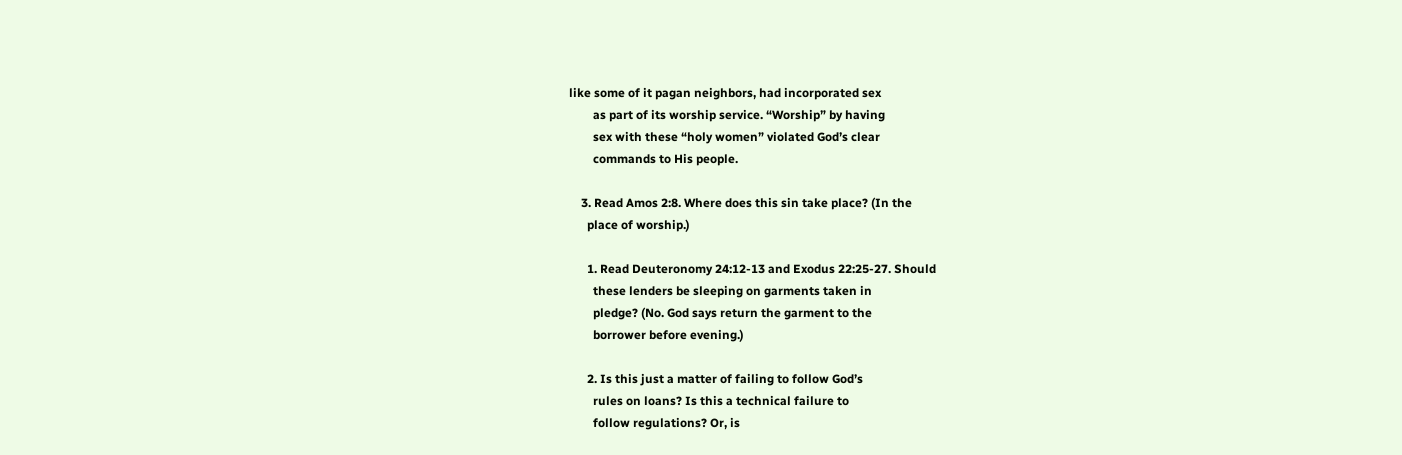like some of it pagan neighbors, had incorporated sex
        as part of its worship service. “Worship” by having
        sex with these “holy women” violated God’s clear
        commands to His people.

    3. Read Amos 2:8. Where does this sin take place? (In the
      place of worship.)

      1. Read Deuteronomy 24:12-13 and Exodus 22:25-27. Should
        these lenders be sleeping on garments taken in
        pledge? (No. God says return the garment to the
        borrower before evening.)

      2. Is this just a matter of failing to follow God’s
        rules on loans? Is this a technical failure to
        follow regulations? Or, is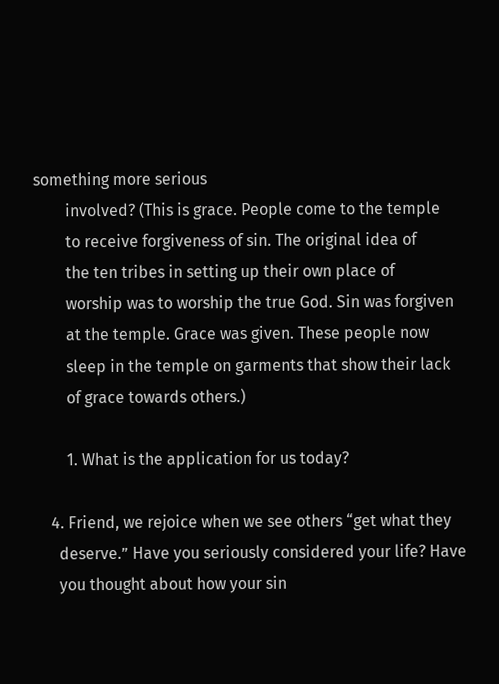something more serious
        involved? (This is grace. People come to the temple
        to receive forgiveness of sin. The original idea of
        the ten tribes in setting up their own place of
        worship was to worship the true God. Sin was forgiven
        at the temple. Grace was given. These people now
        sleep in the temple on garments that show their lack
        of grace towards others.)

        1. What is the application for us today?

    4. Friend, we rejoice when we see others “get what they
      deserve.” Have you seriously considered your life? Have
      you thought about how your sin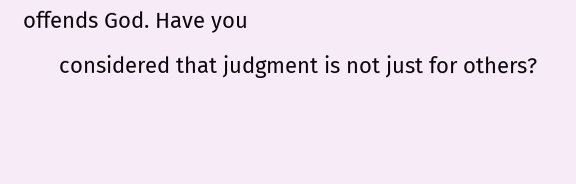offends God. Have you
      considered that judgment is not just for others?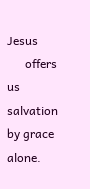Jesus
      offers us salvation by grace alone.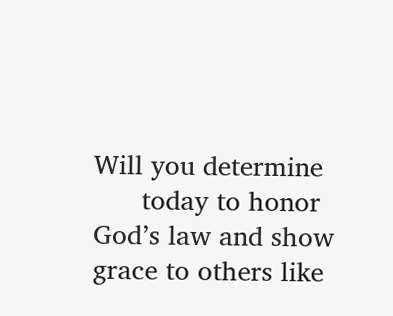Will you determine
      today to honor God’s law and show grace to others like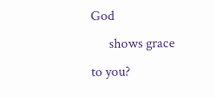God
      shows grace to you?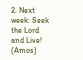2. Next week: Seek the Lord and Live! (Amos)